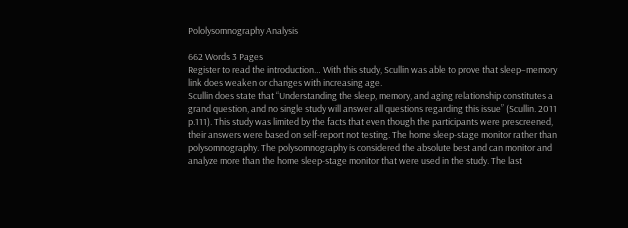Pololysomnography Analysis

662 Words 3 Pages
Register to read the introduction… With this study, Scullin was able to prove that sleep–memory link does weaken or changes with increasing age.
Scullin does state that “Understanding the sleep, memory, and aging relationship constitutes a grand question, and no single study will answer all questions regarding this issue” (Scullin. 2011 p.111). This study was limited by the facts that even though the participants were prescreened, their answers were based on self-report not testing. The home sleep-stage monitor rather than polysomnography. The polysomnography is considered the absolute best and can monitor and analyze more than the home sleep-stage monitor that were used in the study. The last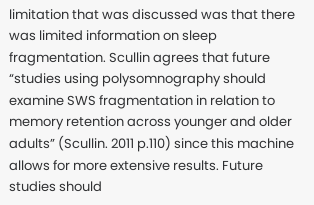limitation that was discussed was that there was limited information on sleep fragmentation. Scullin agrees that future “studies using polysomnography should examine SWS fragmentation in relation to memory retention across younger and older adults” (Scullin. 2011 p.110) since this machine allows for more extensive results. Future studies should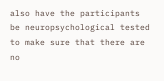also have the participants be neuropsychological tested to make sure that there are no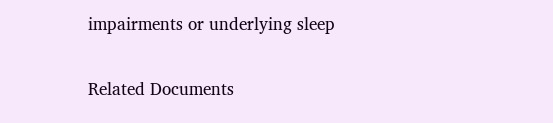impairments or underlying sleep

Related Documents